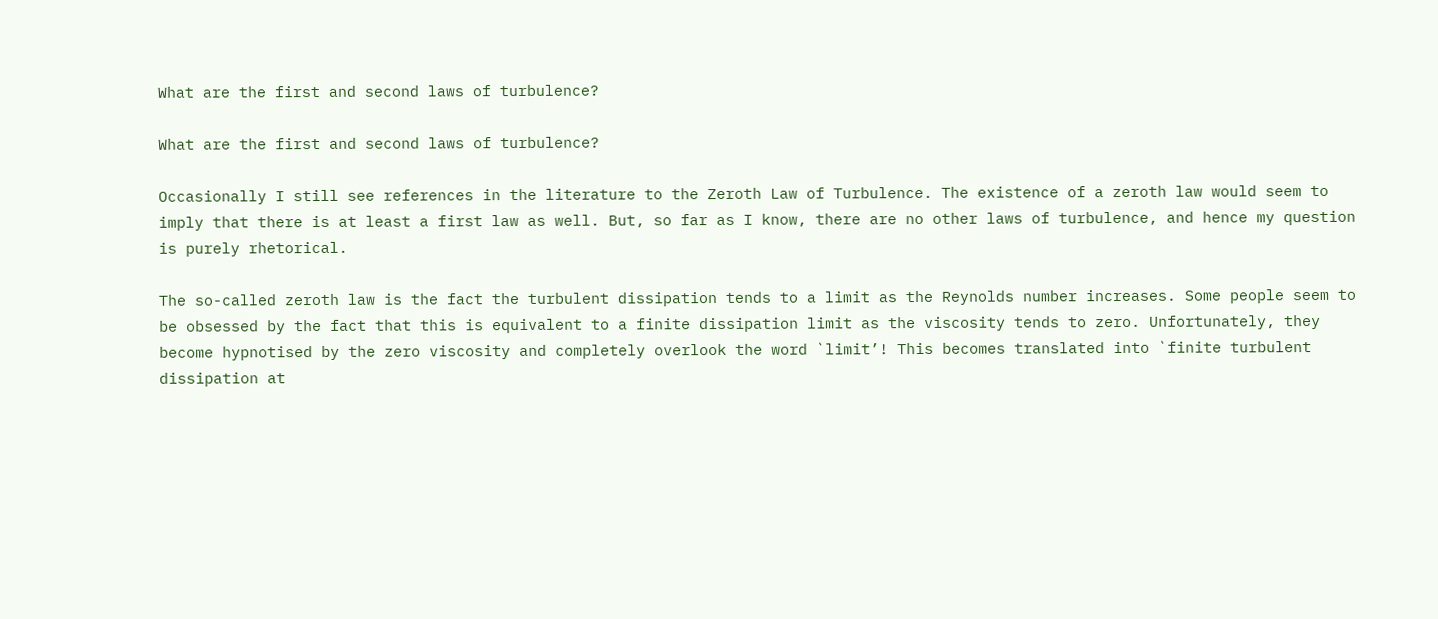What are the first and second laws of turbulence?

What are the first and second laws of turbulence?

Occasionally I still see references in the literature to the Zeroth Law of Turbulence. The existence of a zeroth law would seem to imply that there is at least a first law as well. But, so far as I know, there are no other laws of turbulence, and hence my question is purely rhetorical.

The so-called zeroth law is the fact the turbulent dissipation tends to a limit as the Reynolds number increases. Some people seem to be obsessed by the fact that this is equivalent to a finite dissipation limit as the viscosity tends to zero. Unfortunately, they become hypnotised by the zero viscosity and completely overlook the word `limit’! This becomes translated into `finite turbulent dissipation at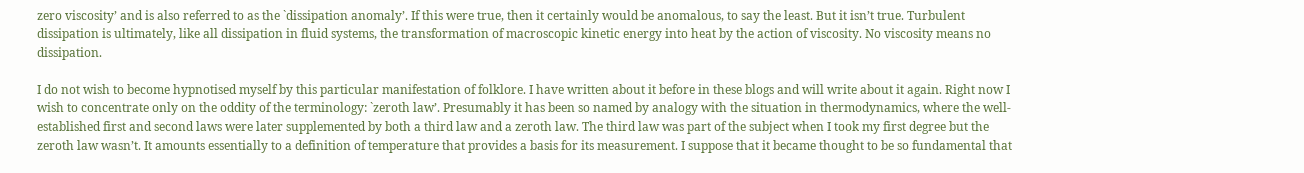zero viscosity’ and is also referred to as the `dissipation anomaly’. If this were true, then it certainly would be anomalous, to say the least. But it isn’t true. Turbulent dissipation is ultimately, like all dissipation in fluid systems, the transformation of macroscopic kinetic energy into heat by the action of viscosity. No viscosity means no dissipation.

I do not wish to become hypnotised myself by this particular manifestation of folklore. I have written about it before in these blogs and will write about it again. Right now I wish to concentrate only on the oddity of the terminology: `zeroth law’. Presumably it has been so named by analogy with the situation in thermodynamics, where the well-established first and second laws were later supplemented by both a third law and a zeroth law. The third law was part of the subject when I took my first degree but the zeroth law wasn’t. It amounts essentially to a definition of temperature that provides a basis for its measurement. I suppose that it became thought to be so fundamental that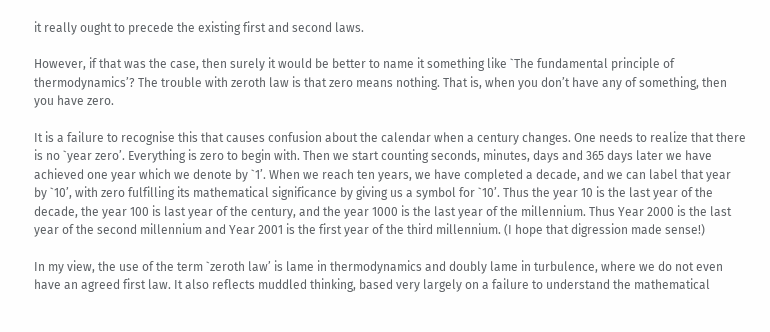it really ought to precede the existing first and second laws.

However, if that was the case, then surely it would be better to name it something like `The fundamental principle of thermodynamics’? The trouble with zeroth law is that zero means nothing. That is, when you don’t have any of something, then you have zero.

It is a failure to recognise this that causes confusion about the calendar when a century changes. One needs to realize that there is no `year zero’. Everything is zero to begin with. Then we start counting seconds, minutes, days and 365 days later we have achieved one year which we denote by `1’. When we reach ten years, we have completed a decade, and we can label that year by `10’, with zero fulfilling its mathematical significance by giving us a symbol for `10’. Thus the year 10 is the last year of the decade, the year 100 is last year of the century, and the year 1000 is the last year of the millennium. Thus Year 2000 is the last year of the second millennium and Year 2001 is the first year of the third millennium. (I hope that digression made sense!)

In my view, the use of the term `zeroth law’ is lame in thermodynamics and doubly lame in turbulence, where we do not even have an agreed first law. It also reflects muddled thinking, based very largely on a failure to understand the mathematical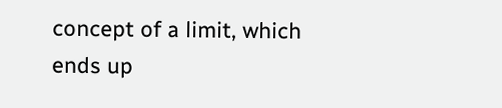concept of a limit, which ends up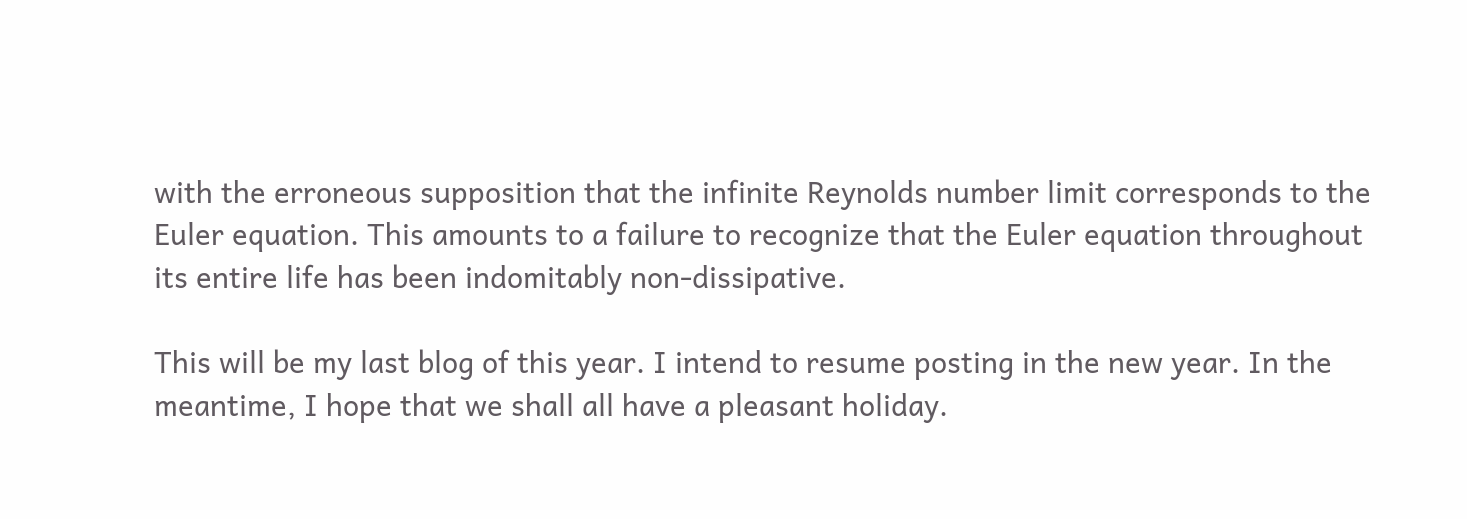with the erroneous supposition that the infinite Reynolds number limit corresponds to the Euler equation. This amounts to a failure to recognize that the Euler equation throughout its entire life has been indomitably non-dissipative.

This will be my last blog of this year. I intend to resume posting in the new year. In the meantime, I hope that we shall all have a pleasant holiday.